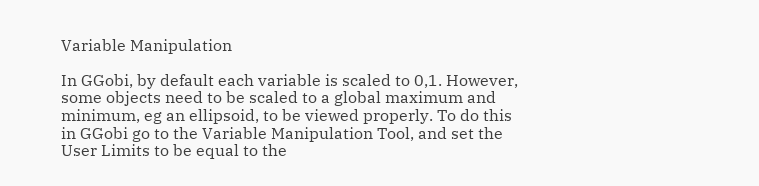Variable Manipulation

In GGobi, by default each variable is scaled to 0,1. However, some objects need to be scaled to a global maximum and minimum, eg an ellipsoid, to be viewed properly. To do this in GGobi go to the Variable Manipulation Tool, and set the User Limits to be equal to the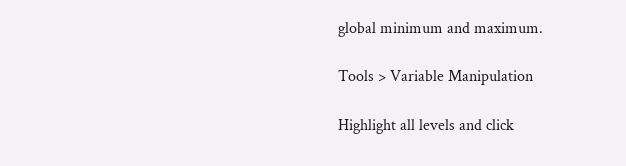global minimum and maximum.

Tools > Variable Manipulation

Highlight all levels and click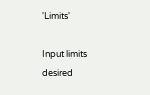'Limits'

Input limits desired